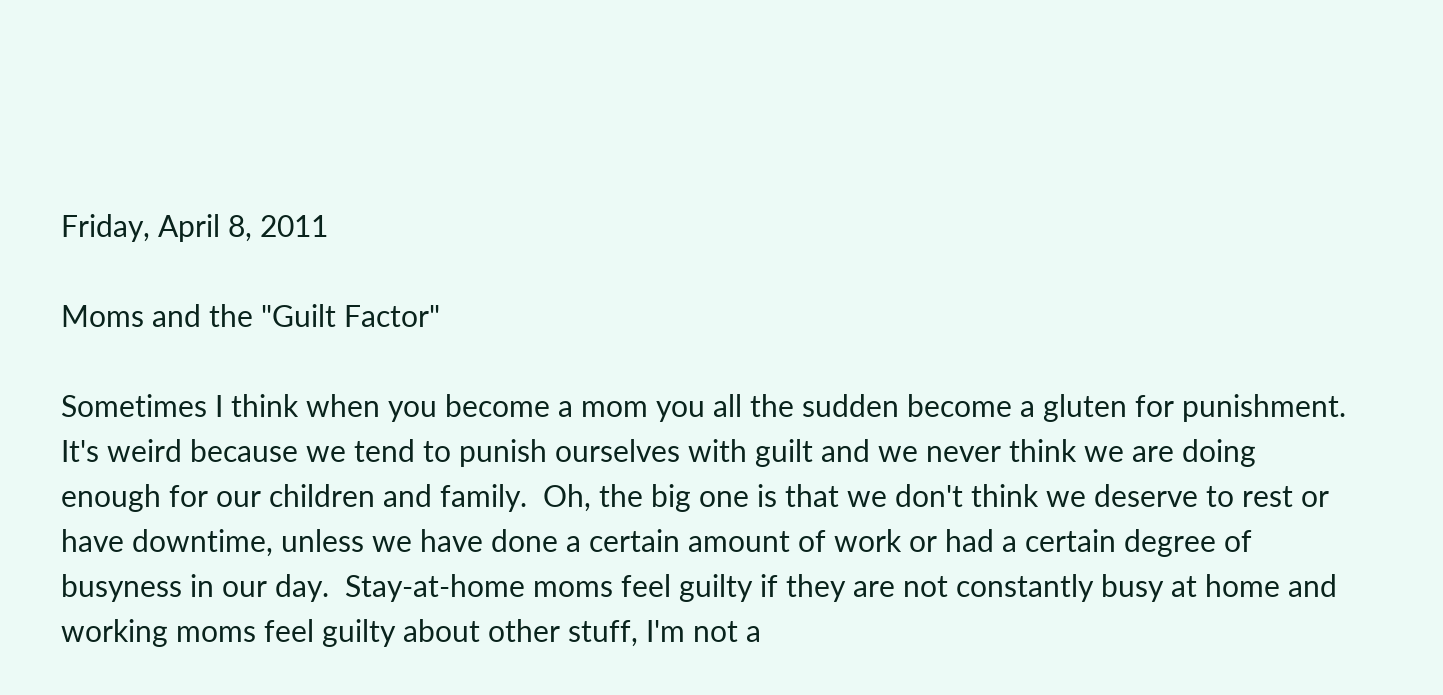Friday, April 8, 2011

Moms and the "Guilt Factor"

Sometimes I think when you become a mom you all the sudden become a gluten for punishment. It's weird because we tend to punish ourselves with guilt and we never think we are doing enough for our children and family.  Oh, the big one is that we don't think we deserve to rest or have downtime, unless we have done a certain amount of work or had a certain degree of busyness in our day.  Stay-at-home moms feel guilty if they are not constantly busy at home and working moms feel guilty about other stuff, I'm not a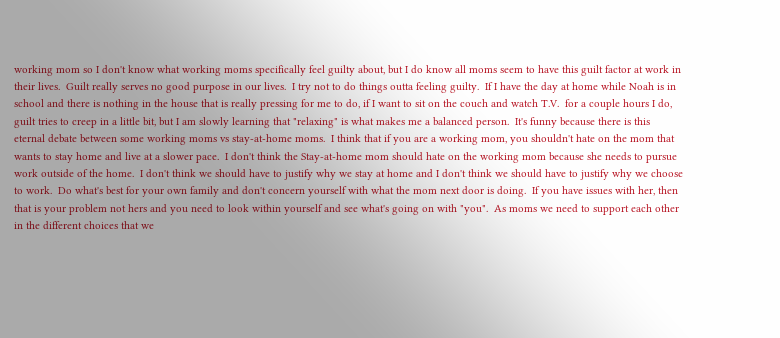working mom so I don't know what working moms specifically feel guilty about, but I do know all moms seem to have this guilt factor at work in their lives.  Guilt really serves no good purpose in our lives.  I try not to do things outta feeling guilty.  If I have the day at home while Noah is in school and there is nothing in the house that is really pressing for me to do, if I want to sit on the couch and watch T.V.  for a couple hours I do, guilt tries to creep in a little bit, but I am slowly learning that "relaxing" is what makes me a balanced person.  It's funny because there is this eternal debate between some working moms vs stay-at-home moms.  I think that if you are a working mom, you shouldn't hate on the mom that wants to stay home and live at a slower pace.  I don't think the Stay-at-home mom should hate on the working mom because she needs to pursue work outside of the home.  I don't think we should have to justify why we stay at home and I don't think we should have to justify why we choose to work.  Do what's best for your own family and don't concern yourself with what the mom next door is doing.  If you have issues with her, then that is your problem not hers and you need to look within yourself and see what's going on with "you".  As moms we need to support each other in the different choices that we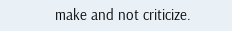make and not criticize.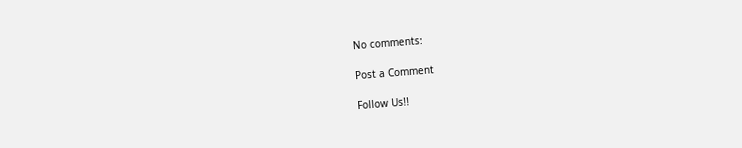No comments:

Post a Comment

Follow Us!!